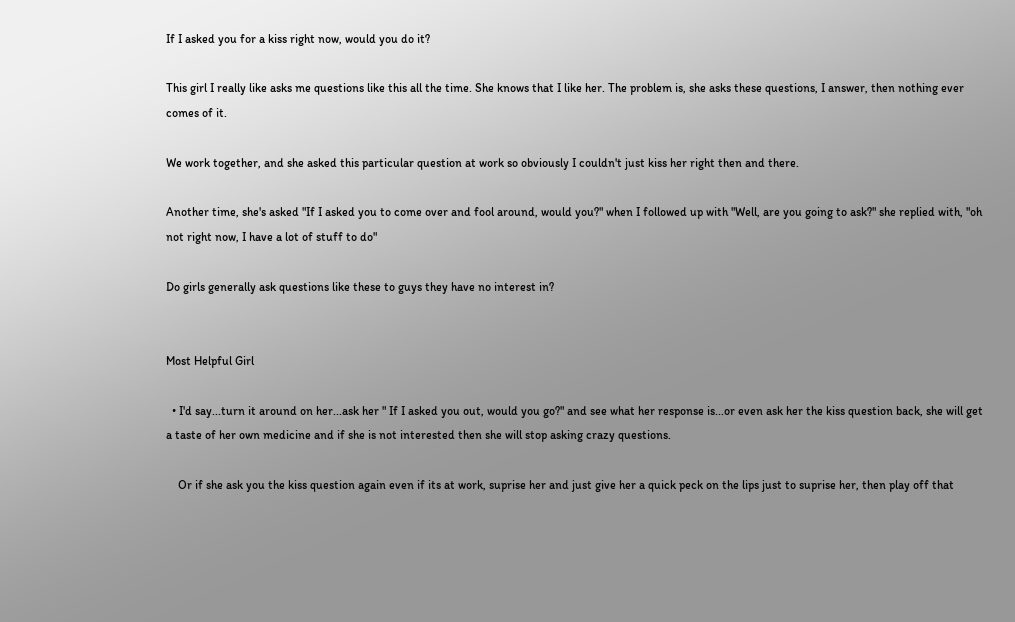If I asked you for a kiss right now, would you do it?

This girl I really like asks me questions like this all the time. She knows that I like her. The problem is, she asks these questions, I answer, then nothing ever comes of it.

We work together, and she asked this particular question at work so obviously I couldn't just kiss her right then and there.

Another time, she's asked "If I asked you to come over and fool around, would you?" when I followed up with "Well, are you going to ask?" she replied with, "oh not right now, I have a lot of stuff to do"

Do girls generally ask questions like these to guys they have no interest in?


Most Helpful Girl

  • I'd say...turn it around on her...ask her " If I asked you out, would you go?" and see what her response is...or even ask her the kiss question back, she will get a taste of her own medicine and if she is not interested then she will stop asking crazy questions.

    Or if she ask you the kiss question again even if its at work, suprise her and just give her a quick peck on the lips just to suprise her, then play off that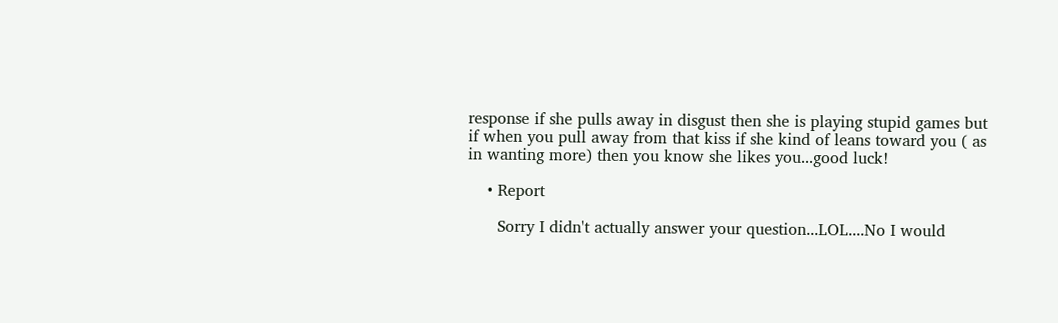response if she pulls away in disgust then she is playing stupid games but if when you pull away from that kiss if she kind of leans toward you ( as in wanting more) then you know she likes you...good luck!

    • Report

      Sorry I didn't actually answer your question...LOL....No I would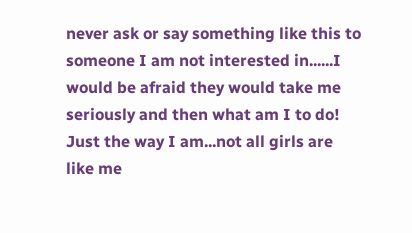never ask or say something like this to someone I am not interested in......I would be afraid they would take me seriously and then what am I to do! Just the way I am...not all girls are like me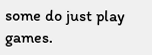some do just play games.